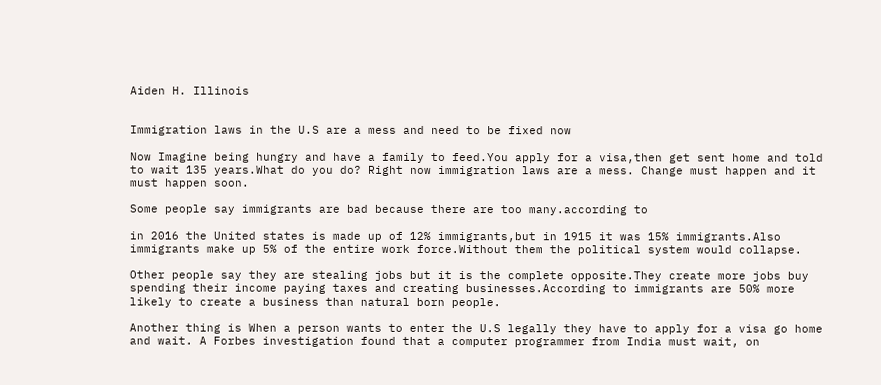Aiden H. Illinois


Immigration laws in the U.S are a mess and need to be fixed now

Now Imagine being hungry and have a family to feed.You apply for a visa,then get sent home and told to wait 135 years.What do you do? Right now immigration laws are a mess. Change must happen and it must happen soon.

Some people say immigrants are bad because there are too many.according to

in 2016 the United states is made up of 12% immigrants,but in 1915 it was 15% immigrants.Also immigrants make up 5% of the entire work force.Without them the political system would collapse.

Other people say they are stealing jobs but it is the complete opposite.They create more jobs buy spending their income paying taxes and creating businesses.According to immigrants are 50% more likely to create a business than natural born people.

Another thing is When a person wants to enter the U.S legally they have to apply for a visa go home and wait. A Forbes investigation found that a computer programmer from India must wait, on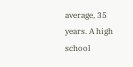average, 35 years. A high school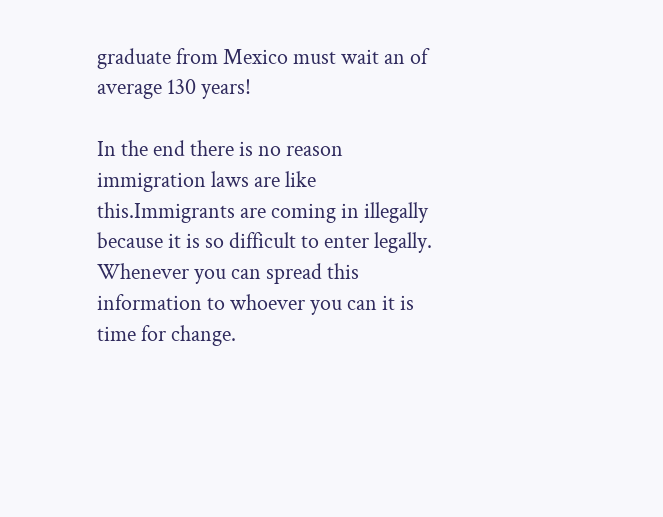graduate from Mexico must wait an of average 130 years!

In the end there is no reason immigration laws are like this.Immigrants are coming in illegally because it is so difficult to enter legally. Whenever you can spread this information to whoever you can it is time for change.